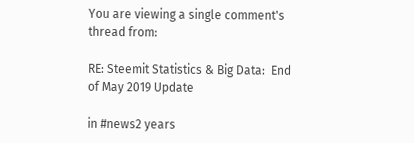You are viewing a single comment's thread from:

RE: Steemit Statistics & Big Data:  End of May 2019 Update

in #news2 years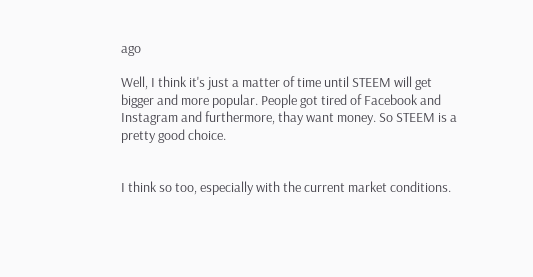ago

Well, I think it's just a matter of time until STEEM will get bigger and more popular. People got tired of Facebook and Instagram and furthermore, thay want money. So STEEM is a pretty good choice.


I think so too, especially with the current market conditions.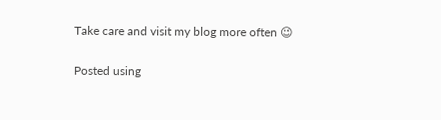Take care and visit my blog more often 😉

Posted using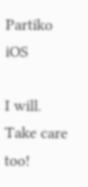Partiko iOS

I will.
Take care too!